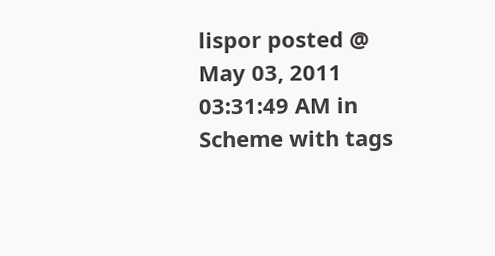lispor posted @ May 03, 2011 03:31:49 AM in Scheme with tags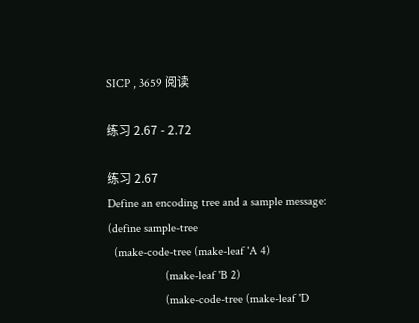SICP , 3659 阅读

练习 2.67 - 2.72

练习 2.67
Define an encoding tree and a sample message:
(define sample-tree
  (make-code-tree (make-leaf 'A 4)
                   (make-leaf 'B 2)
                   (make-code-tree (make-leaf 'D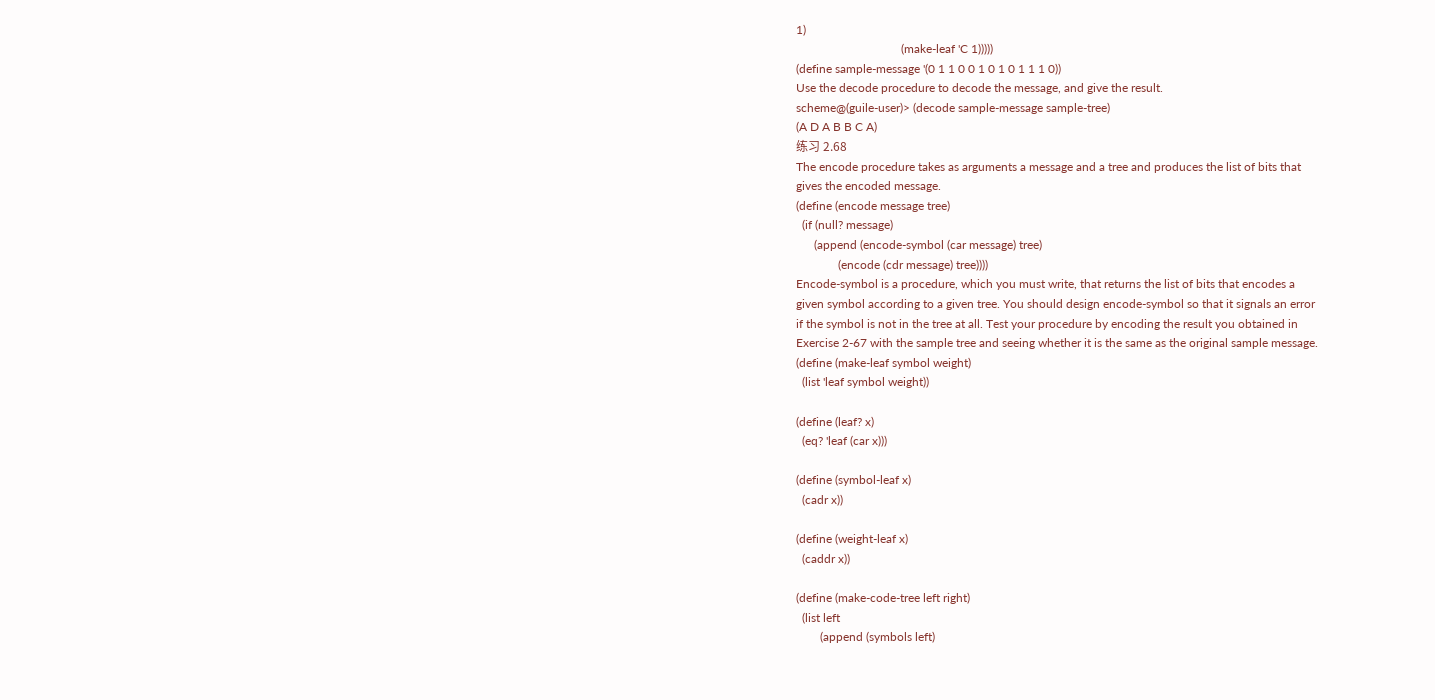1)
                                   (make-leaf 'C 1)))))
(define sample-message '(0 1 1 0 0 1 0 1 0 1 1 1 0))
Use the decode procedure to decode the message, and give the result.
scheme@(guile-user)> (decode sample-message sample-tree)
(A D A B B C A)
练习 2.68
The encode procedure takes as arguments a message and a tree and produces the list of bits that
gives the encoded message.
(define (encode message tree)
  (if (null? message)
      (append (encode-symbol (car message) tree)
              (encode (cdr message) tree))))
Encode-symbol is a procedure, which you must write, that returns the list of bits that encodes a
given symbol according to a given tree. You should design encode-symbol so that it signals an error
if the symbol is not in the tree at all. Test your procedure by encoding the result you obtained in
Exercise 2-67 with the sample tree and seeing whether it is the same as the original sample message.
(define (make-leaf symbol weight)
  (list 'leaf symbol weight))

(define (leaf? x)
  (eq? 'leaf (car x)))

(define (symbol-leaf x)
  (cadr x))

(define (weight-leaf x)
  (caddr x))

(define (make-code-tree left right)
  (list left
        (append (symbols left)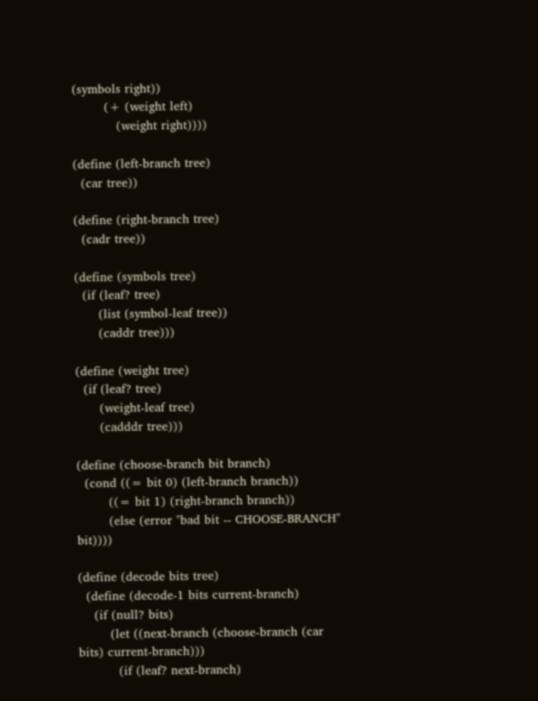(symbols right))
        (+ (weight left)
           (weight right))))

(define (left-branch tree)
  (car tree))

(define (right-branch tree)
  (cadr tree))

(define (symbols tree)
  (if (leaf? tree)
      (list (symbol-leaf tree))
      (caddr tree)))

(define (weight tree)
  (if (leaf? tree)
      (weight-leaf tree)
      (cadddr tree)))

(define (choose-branch bit branch)
  (cond ((= bit 0) (left-branch branch))
        ((= bit 1) (right-branch branch))
        (else (error "bad bit -- CHOOSE-BRANCH" bit))))

(define (decode bits tree)
  (define (decode-1 bits current-branch)
    (if (null? bits)
        (let ((next-branch (choose-branch (car bits) current-branch)))
          (if (leaf? next-branch)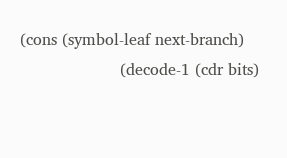(cons (symbol-leaf next-branch)
                    (decode-1 (cdr bits)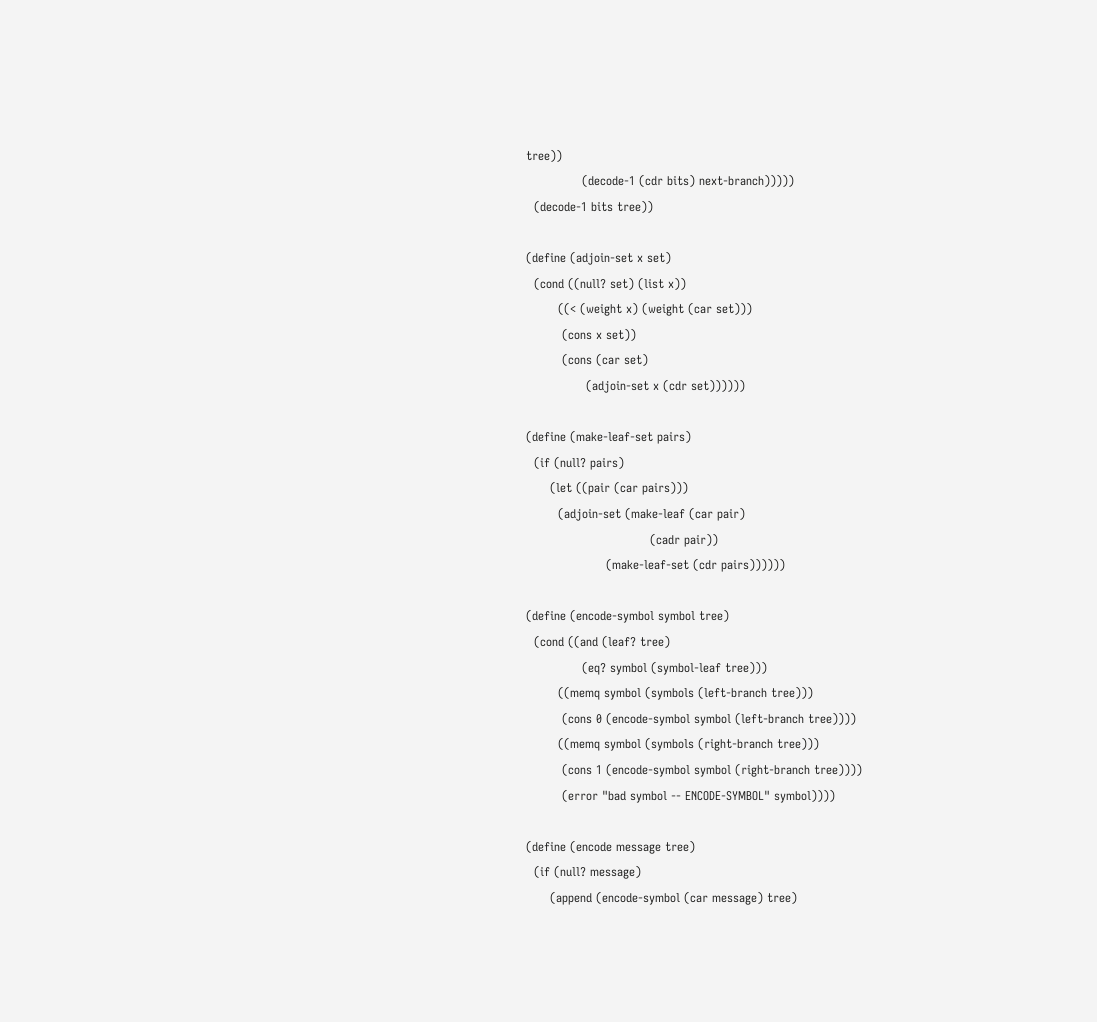tree))
              (decode-1 (cdr bits) next-branch)))))
  (decode-1 bits tree))

(define (adjoin-set x set)
  (cond ((null? set) (list x))
        ((< (weight x) (weight (car set)))
         (cons x set))
         (cons (car set)
               (adjoin-set x (cdr set))))))

(define (make-leaf-set pairs)
  (if (null? pairs)
      (let ((pair (car pairs)))
        (adjoin-set (make-leaf (car pair)
                               (cadr pair))
                    (make-leaf-set (cdr pairs))))))

(define (encode-symbol symbol tree)
  (cond ((and (leaf? tree)
              (eq? symbol (symbol-leaf tree)))
        ((memq symbol (symbols (left-branch tree)))
         (cons 0 (encode-symbol symbol (left-branch tree))))
        ((memq symbol (symbols (right-branch tree)))
         (cons 1 (encode-symbol symbol (right-branch tree))))
         (error "bad symbol -- ENCODE-SYMBOL" symbol))))

(define (encode message tree)
  (if (null? message)
      (append (encode-symbol (car message) tree)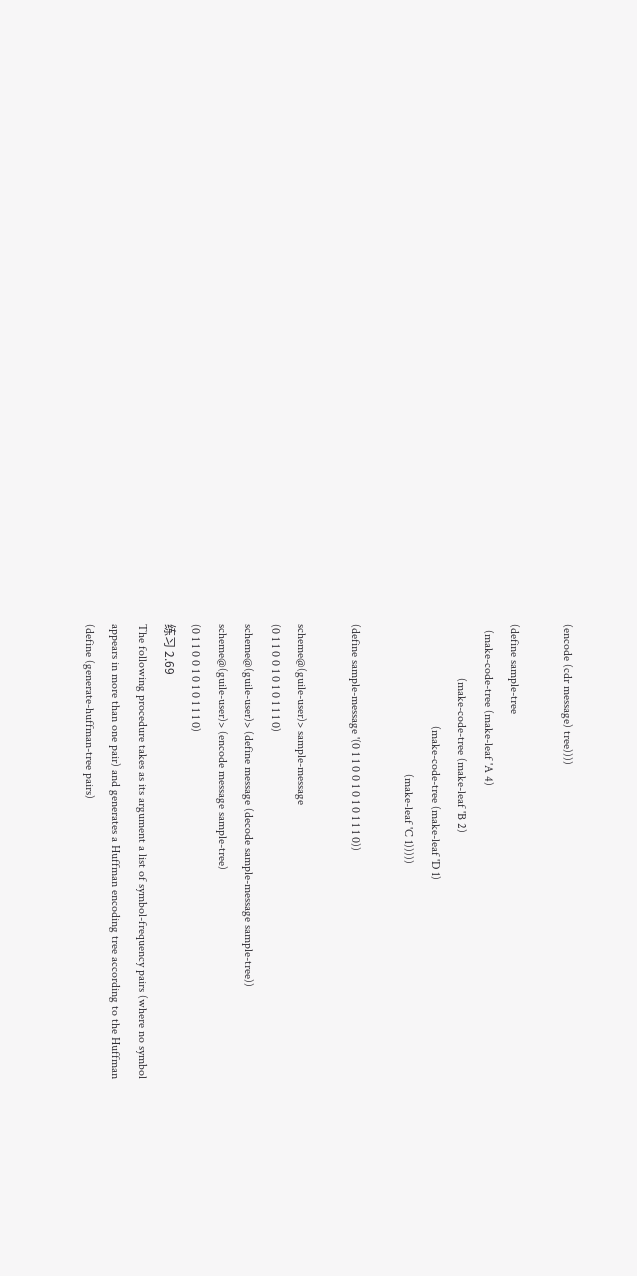(encode (cdr message) tree))))

(define sample-tree
  (make-code-tree (make-leaf 'A 4)
                  (make-code-tree (make-leaf 'B 2)
                                  (make-code-tree (make-leaf 'D 1)
                                                  (make-leaf 'C 1)))))

(define sample-message '(0 1 1 0 0 1 0 1 0 1 1 1 0))

scheme@(guile-user)> sample-message
(0 1 1 0 0 1 0 1 0 1 1 1 0)
scheme@(guile-user)> (define message (decode sample-message sample-tree))
scheme@(guile-user)> (encode message sample-tree)
(0 1 1 0 0 1 0 1 0 1 1 1 0)
练习 2.69
The following procedure takes as its argument a list of symbol-frequency pairs (where no symbol
appears in more than one pair) and generates a Huffman encoding tree according to the Huffman
(define (generate-huffman-tree pairs)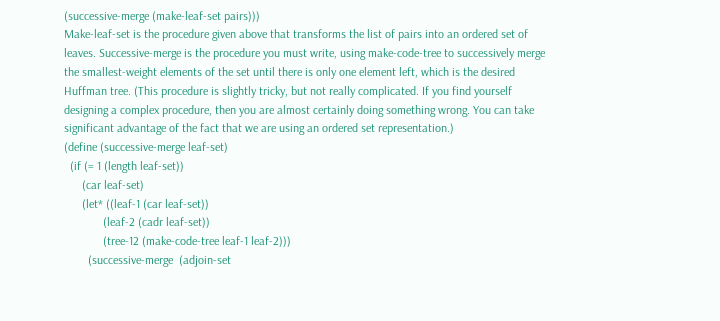(successive-merge (make-leaf-set pairs)))
Make-leaf-set is the procedure given above that transforms the list of pairs into an ordered set of
leaves. Successive-merge is the procedure you must write, using make-code-tree to successively merge
the smallest-weight elements of the set until there is only one element left, which is the desired
Huffman tree. (This procedure is slightly tricky, but not really complicated. If you find yourself
designing a complex procedure, then you are almost certainly doing something wrong. You can take
significant advantage of the fact that we are using an ordered set representation.)
(define (successive-merge leaf-set)
  (if (= 1 (length leaf-set))
      (car leaf-set)
      (let* ((leaf-1 (car leaf-set))
             (leaf-2 (cadr leaf-set))
             (tree-12 (make-code-tree leaf-1 leaf-2)))
        (successive-merge  (adjoin-set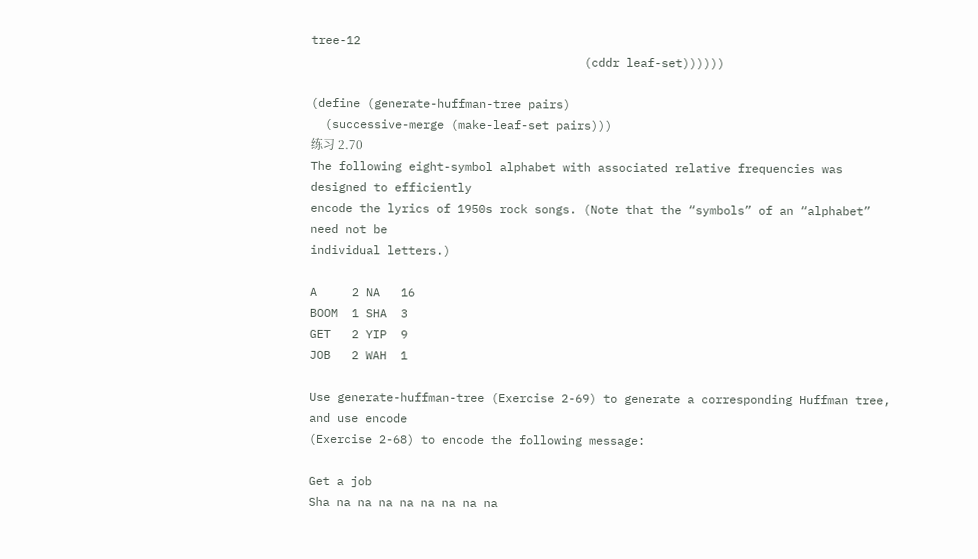tree-12
                                       (cddr leaf-set))))))

(define (generate-huffman-tree pairs)
  (successive-merge (make-leaf-set pairs)))
练习 2.70
The following eight-symbol alphabet with associated relative frequencies was designed to efficiently
encode the lyrics of 1950s rock songs. (Note that the “symbols” of an “alphabet” need not be
individual letters.)

A     2 NA   16
BOOM  1 SHA  3
GET   2 YIP  9
JOB   2 WAH  1

Use generate-huffman-tree (Exercise 2-69) to generate a corresponding Huffman tree, and use encode
(Exercise 2-68) to encode the following message:

Get a job
Sha na na na na na na na na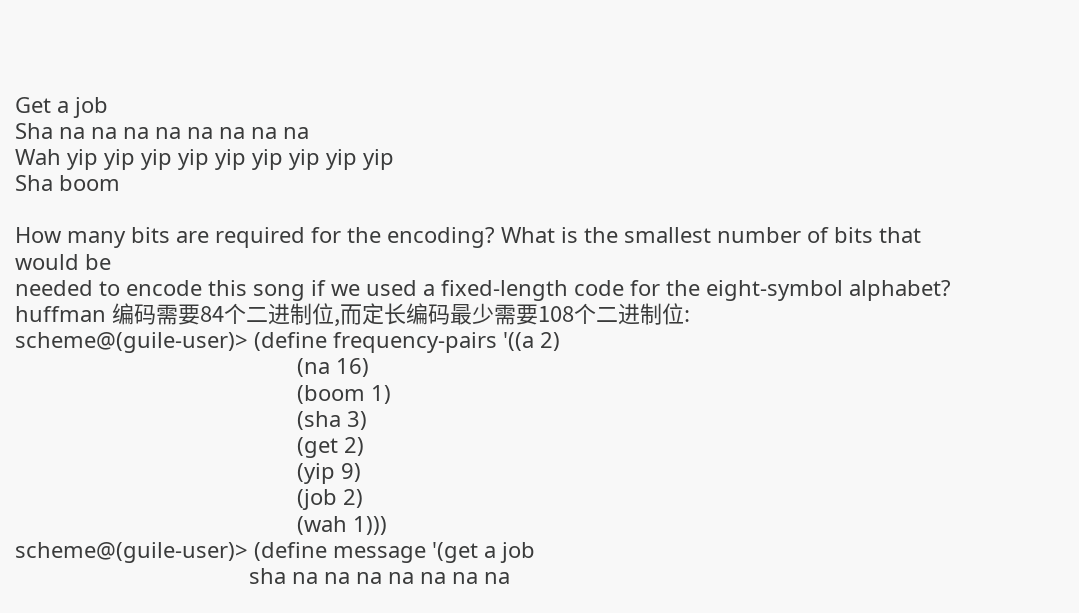Get a job
Sha na na na na na na na na
Wah yip yip yip yip yip yip yip yip yip
Sha boom

How many bits are required for the encoding? What is the smallest number of bits that would be
needed to encode this song if we used a fixed-length code for the eight-symbol alphabet?
huffman 编码需要84个二进制位,而定长编码最少需要108个二进制位:
scheme@(guile-user)> (define frequency-pairs '((a 2)
                                               (na 16)
                                               (boom 1)
                                               (sha 3)
                                               (get 2)
                                               (yip 9)
                                               (job 2)
                                               (wah 1)))
scheme@(guile-user)> (define message '(get a job
                                       sha na na na na na na na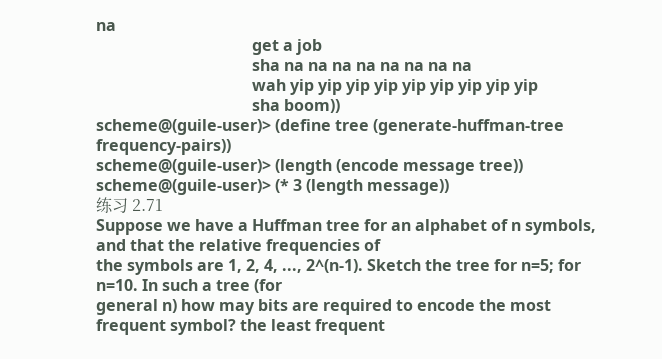na
                                       get a job
                                       sha na na na na na na na na
                                       wah yip yip yip yip yip yip yip yip yip
                                       sha boom))
scheme@(guile-user)> (define tree (generate-huffman-tree frequency-pairs))
scheme@(guile-user)> (length (encode message tree))
scheme@(guile-user)> (* 3 (length message))
练习 2.71
Suppose we have a Huffman tree for an alphabet of n symbols, and that the relative frequencies of
the symbols are 1, 2, 4, ..., 2^(n-1). Sketch the tree for n=5; for n=10. In such a tree (for
general n) how may bits are required to encode the most frequent symbol? the least frequent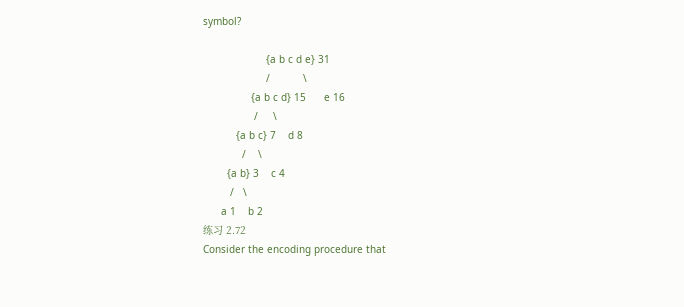symbol?

                     {a b c d e} 31
                     /           \
                {a b c d} 15      e 16
                 /     \
           {a b c} 7    d 8
             /    \
        {a b} 3    c 4
         /   \
      a 1    b 2
练习 2.72
Consider the encoding procedure that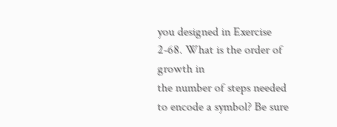you designed in Exercise 2-68. What is the order of growth in
the number of steps needed to encode a symbol? Be sure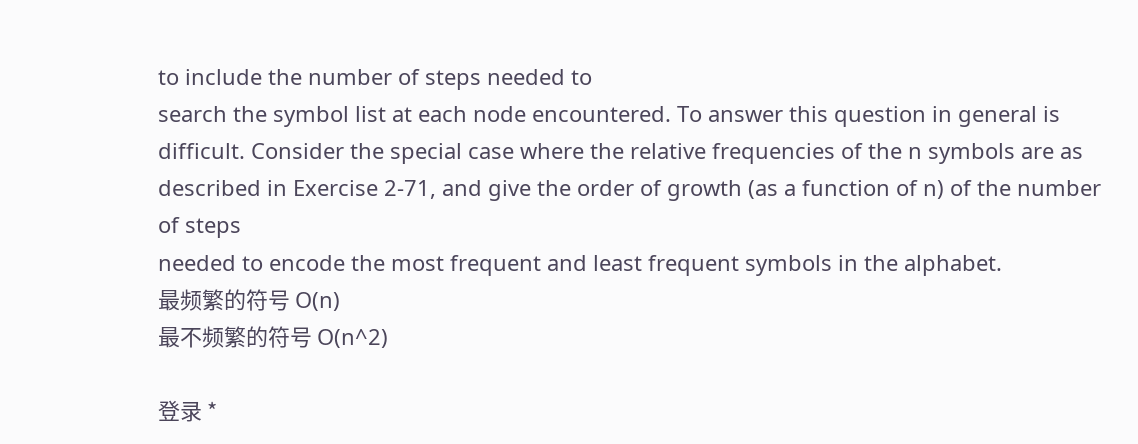to include the number of steps needed to
search the symbol list at each node encountered. To answer this question in general is
difficult. Consider the special case where the relative frequencies of the n symbols are as
described in Exercise 2-71, and give the order of growth (as a function of n) of the number of steps
needed to encode the most frequent and least frequent symbols in the alphabet.
最频繁的符号 O(n)
最不频繁的符号 O(n^2)

登录 *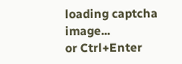loading captcha image...
or Ctrl+Enter